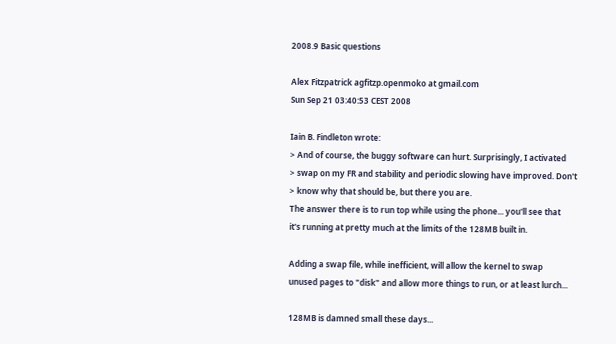2008.9 Basic questions

Alex Fitzpatrick agfitzp.openmoko at gmail.com
Sun Sep 21 03:40:53 CEST 2008

Iain B. Findleton wrote:
> And of course, the buggy software can hurt. Surprisingly, I activated
> swap on my FR and stability and periodic slowing have improved. Don't
> know why that should be, but there you are.
The answer there is to run top while using the phone... you'll see that
it's running at pretty much at the limits of the 128MB built in.

Adding a swap file, while inefficient, will allow the kernel to swap
unused pages to "disk" and allow more things to run, or at least lurch...

128MB is damned small these days...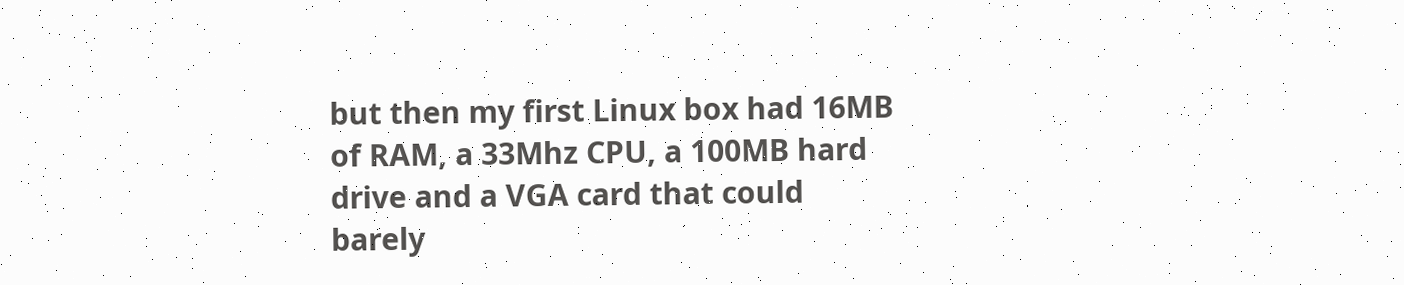but then my first Linux box had 16MB
of RAM, a 33Mhz CPU, a 100MB hard drive and a VGA card that could barely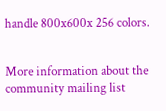handle 800x600x 256 colors.


More information about the community mailing list